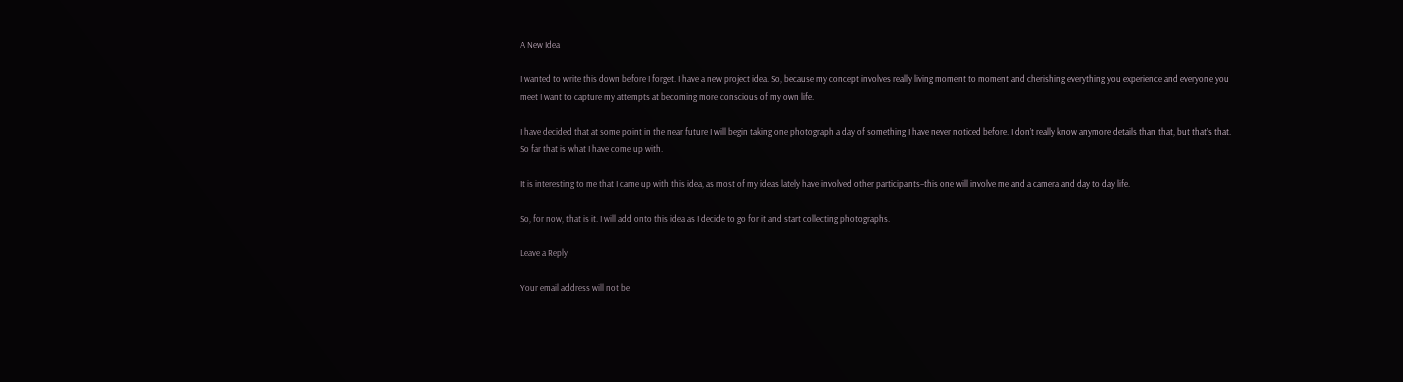A New Idea

I wanted to write this down before I forget. I have a new project idea. So, because my concept involves really living moment to moment and cherishing everything you experience and everyone you meet I want to capture my attempts at becoming more conscious of my own life.

I have decided that at some point in the near future I will begin taking one photograph a day of something I have never noticed before. I don’t really know anymore details than that, but that’s that. So far that is what I have come up with.

It is interesting to me that I came up with this idea, as most of my ideas lately have involved other participants–this one will involve me and a camera and day to day life.

So, for now, that is it. I will add onto this idea as I decide to go for it and start collecting photographs.

Leave a Reply

Your email address will not be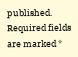published. Required fields are marked *